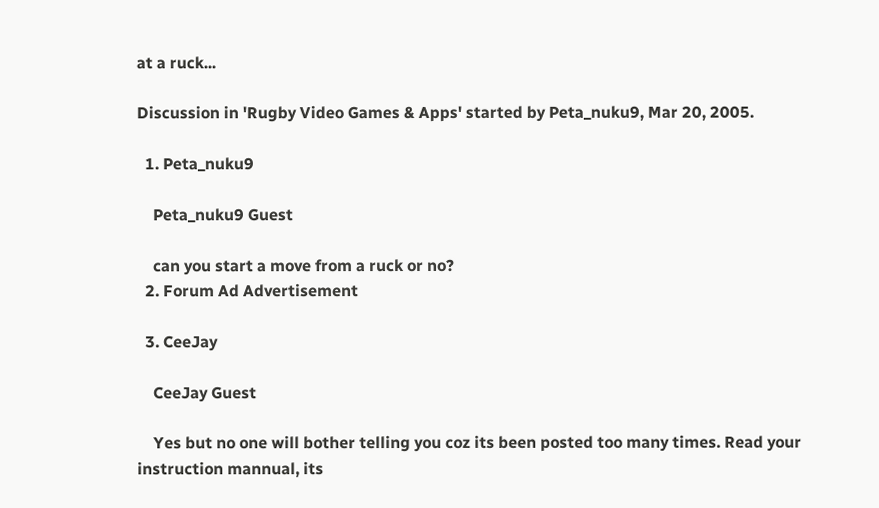at a ruck...

Discussion in 'Rugby Video Games & Apps' started by Peta_nuku9, Mar 20, 2005.

  1. Peta_nuku9

    Peta_nuku9 Guest

    can you start a move from a ruck or no?
  2. Forum Ad Advertisement

  3. CeeJay

    CeeJay Guest

    Yes but no one will bother telling you coz its been posted too many times. Read your instruction mannual, its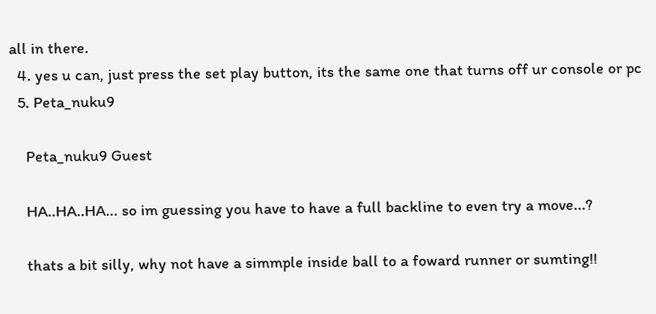all in there.
  4. yes u can, just press the set play button, its the same one that turns off ur console or pc
  5. Peta_nuku9

    Peta_nuku9 Guest

    HA..HA..HA... so im guessing you have to have a full backline to even try a move...?

    thats a bit silly, why not have a simmple inside ball to a foward runner or sumting!!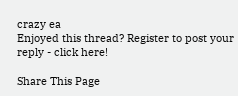crazy ea
Enjoyed this thread? Register to post your reply - click here!

Share This Page